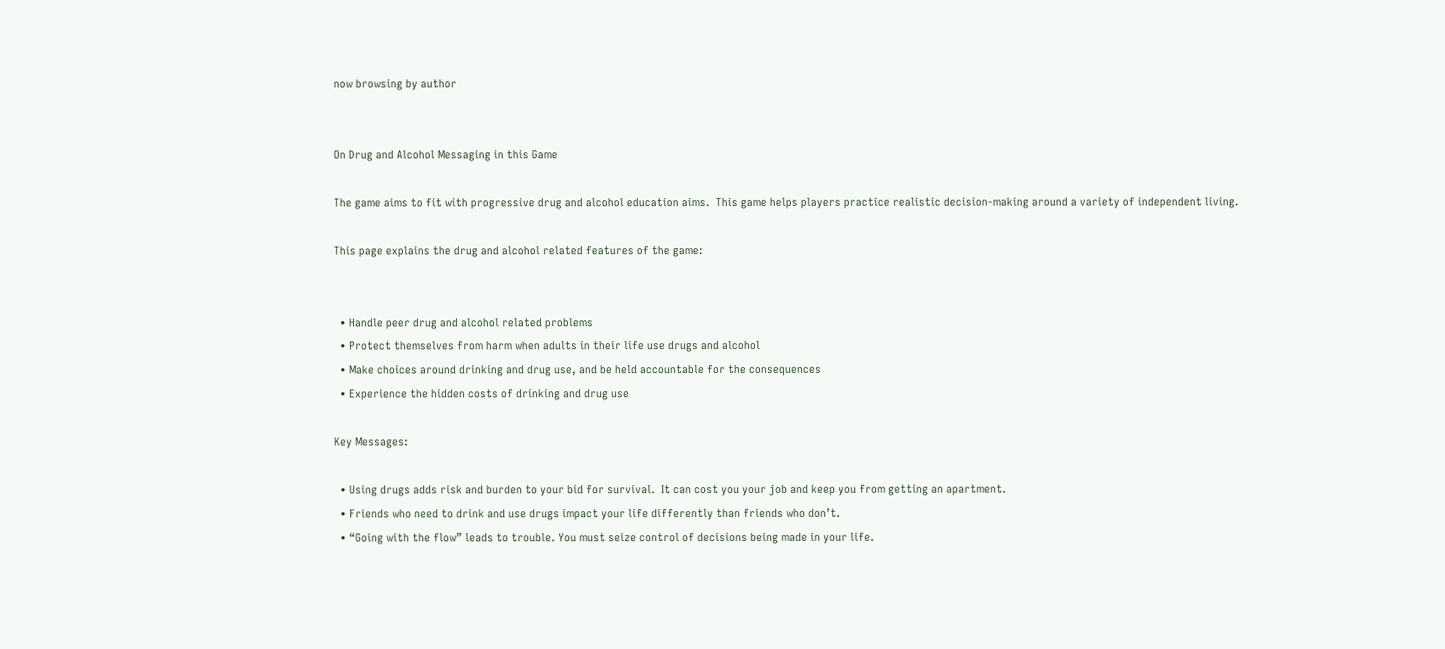now browsing by author


On Drug and Alcohol Messaging in this Game

The game aims to fit with progressive drug and alcohol education aims.  This game helps players practice realistic decision-making around a variety of independent living.

This page explains the drug and alcohol related features of the game:


  • Handle peer drug and alcohol related problems
  • Protect themselves from harm when adults in their life use drugs and alcohol
  • Make choices around drinking and drug use, and be held accountable for the consequences
  • Experience the hidden costs of drinking and drug use

Key Messages:

  • Using drugs adds risk and burden to your bid for survival.  It can cost you your job and keep you from getting an apartment.
  • Friends who need to drink and use drugs impact your life differently than friends who don’t.
  • “Going with the flow” leads to trouble. You must seize control of decisions being made in your life.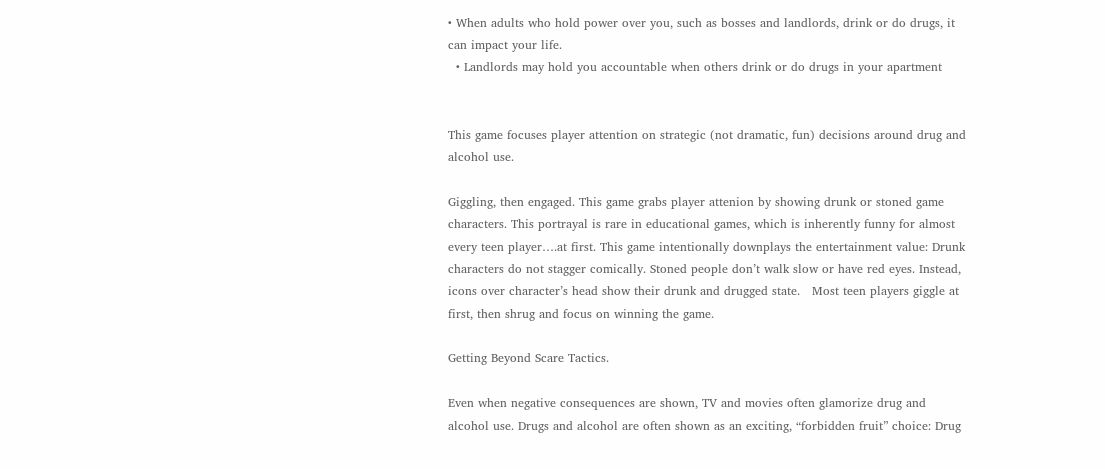• When adults who hold power over you, such as bosses and landlords, drink or do drugs, it can impact your life.
  • Landlords may hold you accountable when others drink or do drugs in your apartment


This game focuses player attention on strategic (not dramatic, fun) decisions around drug and alcohol use.

Giggling, then engaged. This game grabs player attenion by showing drunk or stoned game characters. This portrayal is rare in educational games, which is inherently funny for almost every teen player….at first. This game intentionally downplays the entertainment value: Drunk characters do not stagger comically. Stoned people don’t walk slow or have red eyes. Instead, icons over character’s head show their drunk and drugged state.   Most teen players giggle at first, then shrug and focus on winning the game.

Getting Beyond Scare Tactics.

Even when negative consequences are shown, TV and movies often glamorize drug and alcohol use. Drugs and alcohol are often shown as an exciting, “forbidden fruit” choice: Drug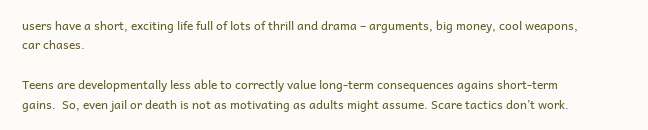users have a short, exciting life full of lots of thrill and drama – arguments, big money, cool weapons, car chases.

Teens are developmentally less able to correctly value long-term consequences agains short-term gains.  So, even jail or death is not as motivating as adults might assume. Scare tactics don’t work.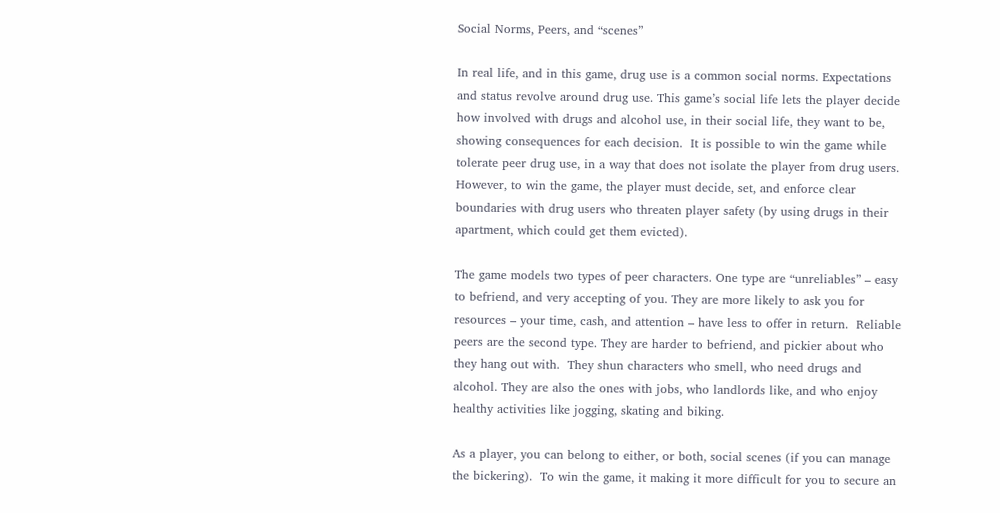Social Norms, Peers, and “scenes”

In real life, and in this game, drug use is a common social norms. Expectations and status revolve around drug use. This game’s social life lets the player decide how involved with drugs and alcohol use, in their social life, they want to be, showing consequences for each decision.  It is possible to win the game while tolerate peer drug use, in a way that does not isolate the player from drug users.  However, to win the game, the player must decide, set, and enforce clear boundaries with drug users who threaten player safety (by using drugs in their apartment, which could get them evicted).

The game models two types of peer characters. One type are “unreliables” – easy to befriend, and very accepting of you. They are more likely to ask you for resources – your time, cash, and attention – have less to offer in return.  Reliable peers are the second type. They are harder to befriend, and pickier about who they hang out with.  They shun characters who smell, who need drugs and alcohol. They are also the ones with jobs, who landlords like, and who enjoy healthy activities like jogging, skating and biking.

As a player, you can belong to either, or both, social scenes (if you can manage the bickering).  To win the game, it making it more difficult for you to secure an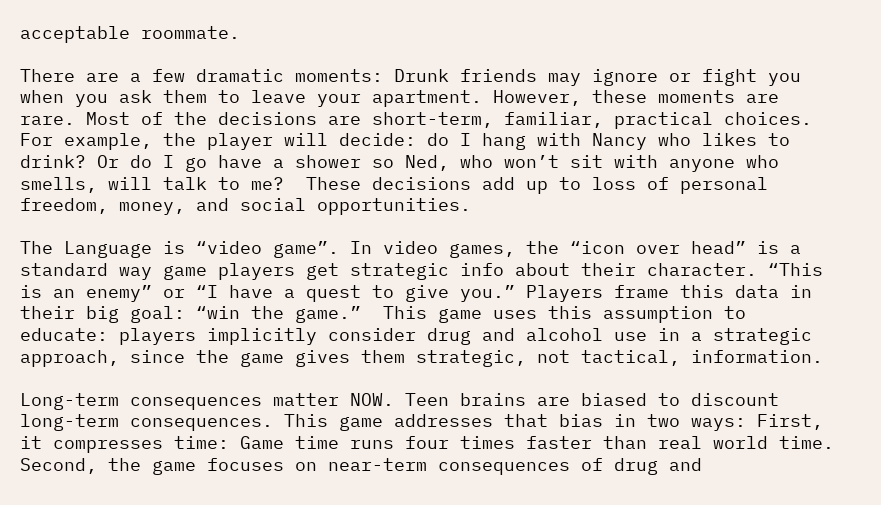acceptable roommate.

There are a few dramatic moments: Drunk friends may ignore or fight you when you ask them to leave your apartment. However, these moments are rare. Most of the decisions are short-term, familiar, practical choices. For example, the player will decide: do I hang with Nancy who likes to drink? Or do I go have a shower so Ned, who won’t sit with anyone who smells, will talk to me?  These decisions add up to loss of personal freedom, money, and social opportunities.

The Language is “video game”. In video games, the “icon over head” is a standard way game players get strategic info about their character. “This is an enemy” or “I have a quest to give you.” Players frame this data in their big goal: “win the game.”  This game uses this assumption to educate: players implicitly consider drug and alcohol use in a strategic approach, since the game gives them strategic, not tactical, information.

Long-term consequences matter NOW. Teen brains are biased to discount long-term consequences. This game addresses that bias in two ways: First, it compresses time: Game time runs four times faster than real world time. Second, the game focuses on near-term consequences of drug and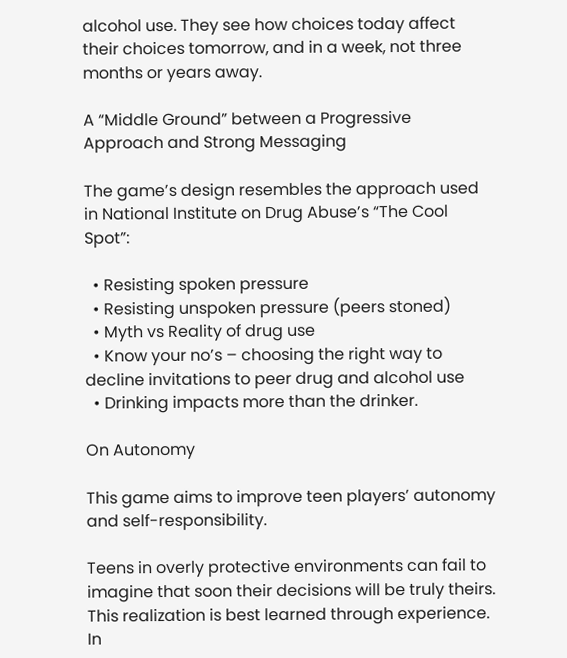alcohol use. They see how choices today affect their choices tomorrow, and in a week, not three months or years away.

A “Middle Ground” between a Progressive Approach and Strong Messaging

The game’s design resembles the approach used in National Institute on Drug Abuse’s “The Cool Spot”:

  • Resisting spoken pressure
  • Resisting unspoken pressure (peers stoned)
  • Myth vs Reality of drug use
  • Know your no’s – choosing the right way to decline invitations to peer drug and alcohol use
  • Drinking impacts more than the drinker.

On Autonomy

This game aims to improve teen players’ autonomy and self-responsibility.

Teens in overly protective environments can fail to imagine that soon their decisions will be truly theirs.  This realization is best learned through experience. In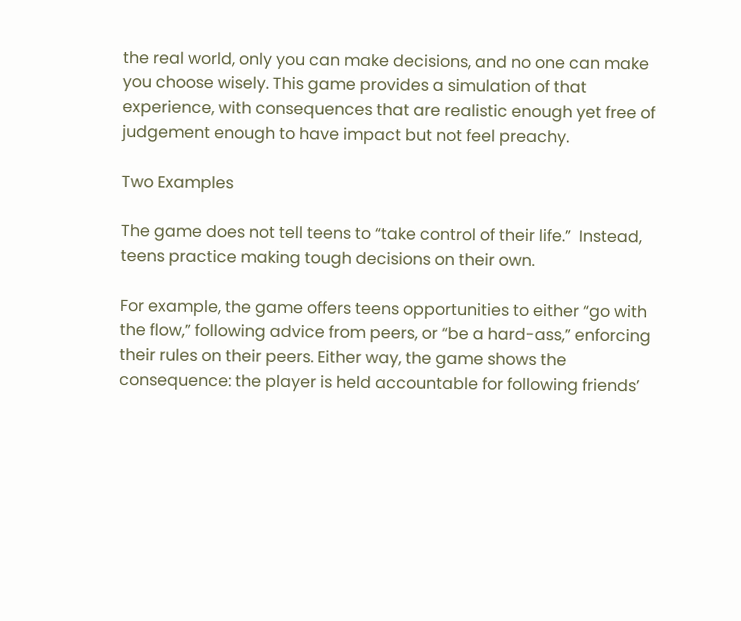the real world, only you can make decisions, and no one can make you choose wisely. This game provides a simulation of that experience, with consequences that are realistic enough yet free of judgement enough to have impact but not feel preachy.

Two Examples

The game does not tell teens to “take control of their life.”  Instead, teens practice making tough decisions on their own.

For example, the game offers teens opportunities to either “go with the flow,” following advice from peers, or “be a hard-ass,” enforcing their rules on their peers. Either way, the game shows the consequence: the player is held accountable for following friends’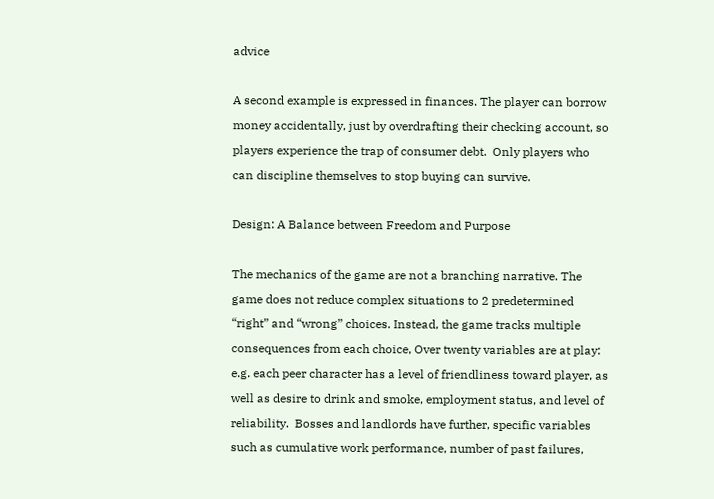advice

A second example is expressed in finances. The player can borrow money accidentally, just by overdrafting their checking account, so players experience the trap of consumer debt.  Only players who can discipline themselves to stop buying can survive.

Design: A Balance between Freedom and Purpose

The mechanics of the game are not a branching narrative. The game does not reduce complex situations to 2 predetermined “right” and “wrong” choices. Instead, the game tracks multiple consequences from each choice, Over twenty variables are at play: e.g. each peer character has a level of friendliness toward player, as well as desire to drink and smoke, employment status, and level of reliability.  Bosses and landlords have further, specific variables such as cumulative work performance, number of past failures,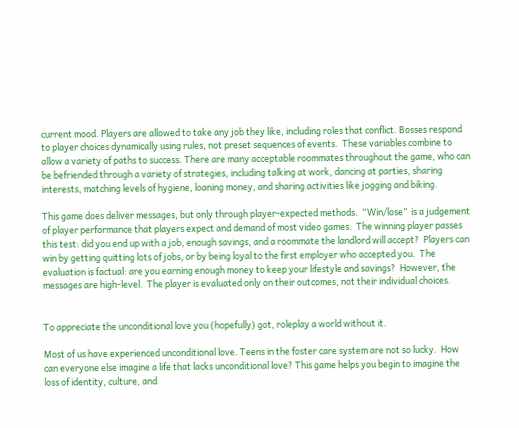current mood. Players are allowed to take any job they like, including roles that conflict. Bosses respond to player choices dynamically using rules, not preset sequences of events.  These variables combine to allow a variety of paths to success. There are many acceptable roommates throughout the game, who can be befriended through a variety of strategies, including talking at work, dancing at parties, sharing interests, matching levels of hygiene, loaning money, and sharing activities like jogging and biking.

This game does deliver messages, but only through player-expected methods.  “Win/lose”  is a judgement of player performance that players expect and demand of most video games.  The winning player passes this test: did you end up with a job, enough savings, and a roommate the landlord will accept?  Players can win by getting quitting lots of jobs, or by being loyal to the first employer who accepted you.  The evaluation is factual: are you earning enough money to keep your lifestyle and savings?  However, the messages are high-level.  The player is evaluated only on their outcomes, not their individual choices.


To appreciate the unconditional love you (hopefully) got, roleplay a world without it.

Most of us have experienced unconditional love. Teens in the foster care system are not so lucky.  How can everyone else imagine a life that lacks unconditional love? This game helps you begin to imagine the loss of identity, culture, and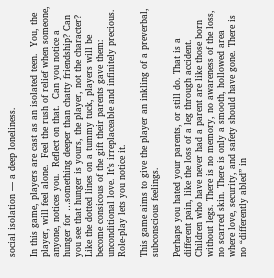social isolation — a deep loneliness.

In this game, players are cast as an isolated teen.  You, the player, will feel alone.  Feel the rush of relief when someone, anyone, notices you.  Reflect on that.  Can you notice a hunger for …something deeper than chatty friendship? Can you see that hunger is yours, the player, not the character?  Like the dotted lines on a tummy tuck, players will be become consicous of the gift their parents gave them: unconditional love. It’s irreplaceable and infinitely precious.  Role-play lets you notice it.

This game aims to give the player an inkling of a preverbal, subconscious feelings.

Perhaps you hated your parents, or still do. That is a different pain, like the loss of a leg through accident. Children who have never had a parent are like those born without legs. There is no memory, no awareness of the loss, no scarred skin. There is only a smooth, hollowed area where love, security, and safety should have gone. There is no “differently abled” in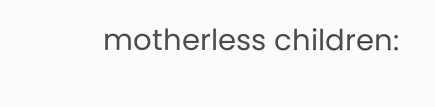motherless children: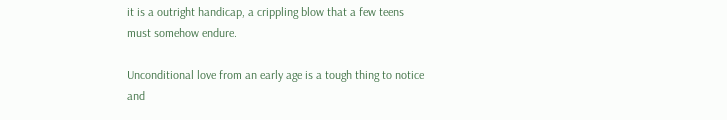it is a outright handicap, a crippling blow that a few teens must somehow endure.

Unconditional love from an early age is a tough thing to notice and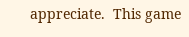appreciate.  This game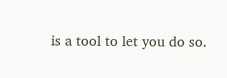is a tool to let you do so.